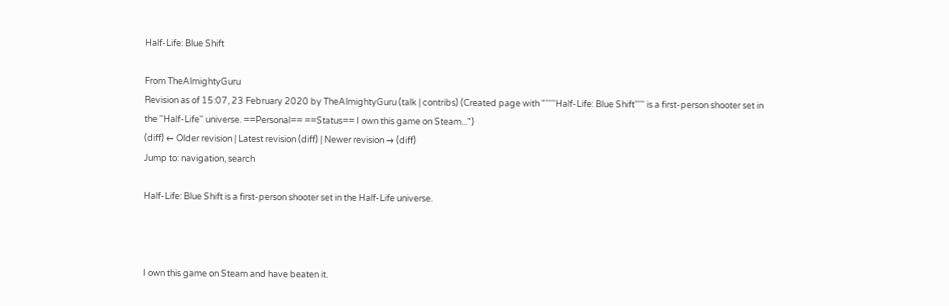Half-Life: Blue Shift

From TheAlmightyGuru
Revision as of 15:07, 23 February 2020 by TheAlmightyGuru (talk | contribs) (Created page with "'''''Half-Life: Blue Shift''''' is a first-person shooter set in the ''Half-Life'' universe. ==Personal== ==Status== I own this game on Steam...")
(diff) ← Older revision | Latest revision (diff) | Newer revision → (diff)
Jump to: navigation, search

Half-Life: Blue Shift is a first-person shooter set in the Half-Life universe.



I own this game on Steam and have beaten it.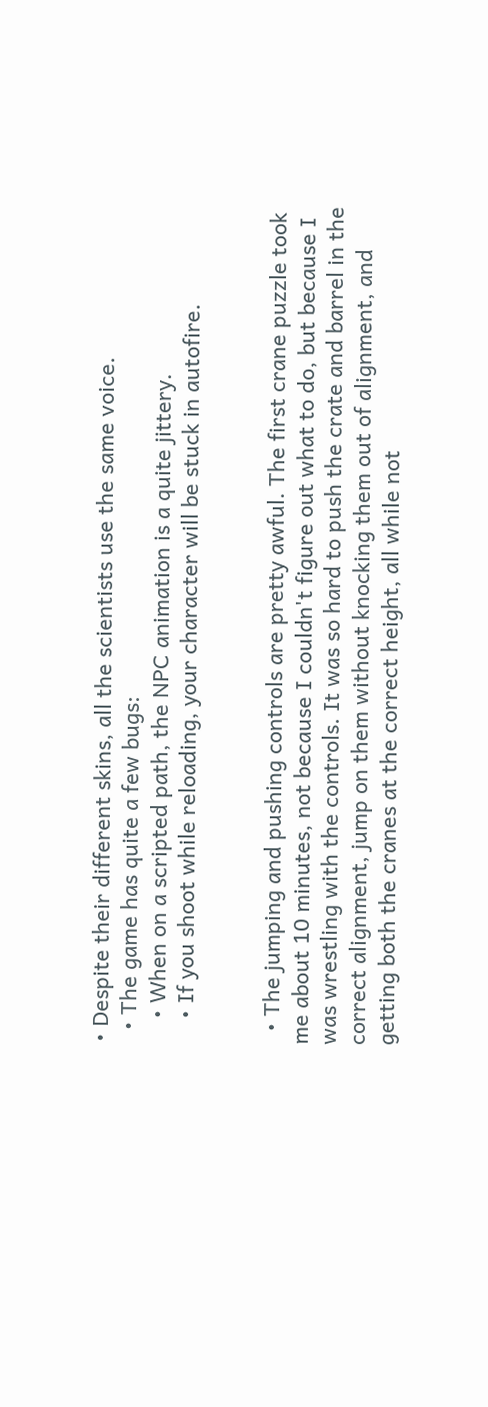• Despite their different skins, all the scientists use the same voice.
  • The game has quite a few bugs:
    • When on a scripted path, the NPC animation is a quite jittery.
    • If you shoot while reloading, your character will be stuck in autofire.


  • The jumping and pushing controls are pretty awful. The first crane puzzle took me about 10 minutes, not because I couldn't figure out what to do, but because I was wrestling with the controls. It was so hard to push the crate and barrel in the correct alignment, jump on them without knocking them out of alignment, and getting both the cranes at the correct height, all while not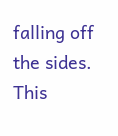falling off the sides. This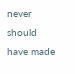never should have made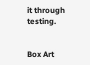it through testing.


Box Art